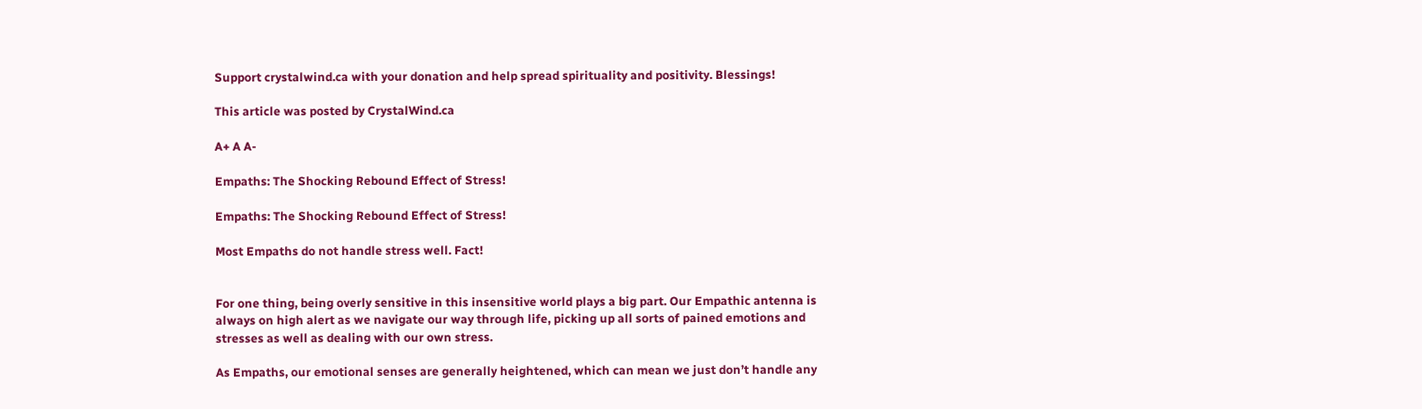Support crystalwind.ca with your donation and help spread spirituality and positivity. Blessings!

This article was posted by CrystalWind.ca

A+ A A-

Empaths: The Shocking Rebound Effect of Stress!

Empaths: The Shocking Rebound Effect of Stress!

Most Empaths do not handle stress well. Fact!


For one thing, being overly sensitive in this insensitive world plays a big part. Our Empathic antenna is always on high alert as we navigate our way through life, picking up all sorts of pained emotions and stresses as well as dealing with our own stress.

As Empaths, our emotional senses are generally heightened, which can mean we just don’t handle any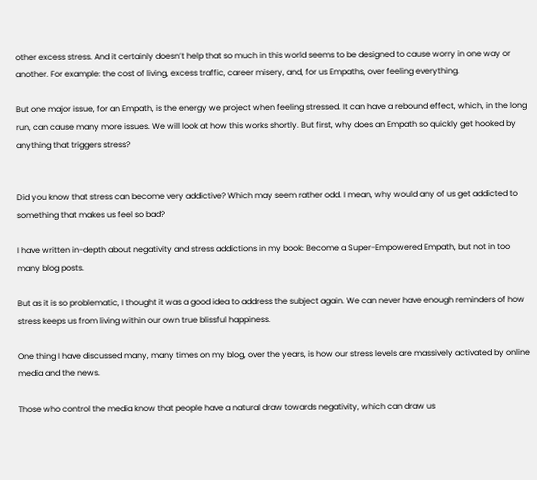other excess stress. And it certainly doesn’t help that so much in this world seems to be designed to cause worry in one way or another. For example: the cost of living, excess traffic, career misery, and, for us Empaths, over feeling everything.

But one major issue, for an Empath, is the energy we project when feeling stressed. It can have a rebound effect, which, in the long run, can cause many more issues. We will look at how this works shortly. But first, why does an Empath so quickly get hooked by anything that triggers stress?


Did you know that stress can become very addictive? Which may seem rather odd. I mean, why would any of us get addicted to something that makes us feel so bad?

I have written in-depth about negativity and stress addictions in my book: Become a Super-Empowered Empath, but not in too many blog posts.

But as it is so problematic, I thought it was a good idea to address the subject again. We can never have enough reminders of how stress keeps us from living within our own true blissful happiness.

One thing I have discussed many, many times on my blog, over the years, is how our stress levels are massively activated by online media and the news.

Those who control the media know that people have a natural draw towards negativity, which can draw us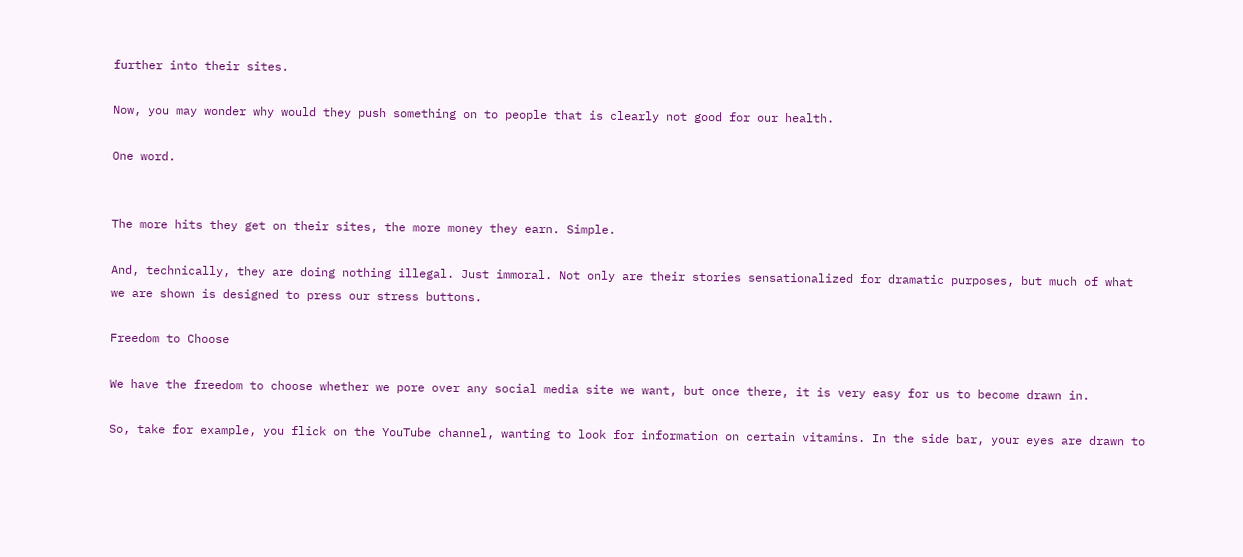further into their sites.

Now, you may wonder why would they push something on to people that is clearly not good for our health.

One word.


The more hits they get on their sites, the more money they earn. Simple.

And, technically, they are doing nothing illegal. Just immoral. Not only are their stories sensationalized for dramatic purposes, but much of what we are shown is designed to press our stress buttons.

Freedom to Choose

We have the freedom to choose whether we pore over any social media site we want, but once there, it is very easy for us to become drawn in.

So, take for example, you flick on the YouTube channel, wanting to look for information on certain vitamins. In the side bar, your eyes are drawn to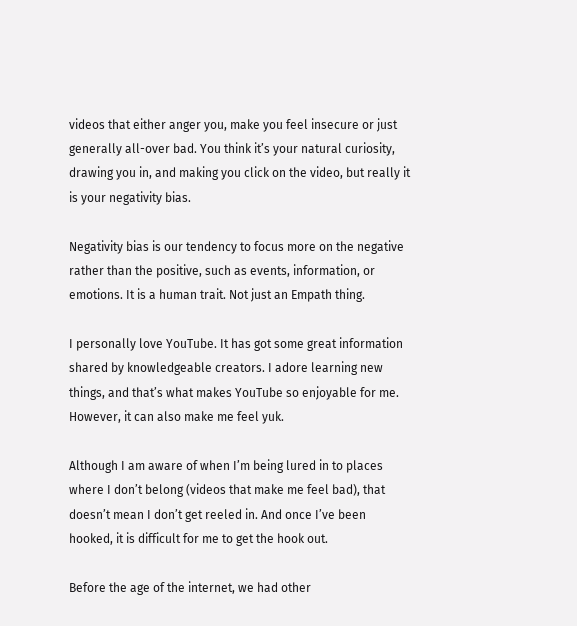videos that either anger you, make you feel insecure or just generally all-over bad. You think it’s your natural curiosity, drawing you in, and making you click on the video, but really it is your negativity bias.

Negativity bias is our tendency to focus more on the negative rather than the positive, such as events, information, or emotions. It is a human trait. Not just an Empath thing.

I personally love YouTube. It has got some great information shared by knowledgeable creators. I adore learning new things, and that’s what makes YouTube so enjoyable for me. However, it can also make me feel yuk.

Although I am aware of when I’m being lured in to places where I don’t belong (videos that make me feel bad), that doesn’t mean I don’t get reeled in. And once I’ve been hooked, it is difficult for me to get the hook out.

Before the age of the internet, we had other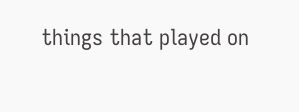things that played on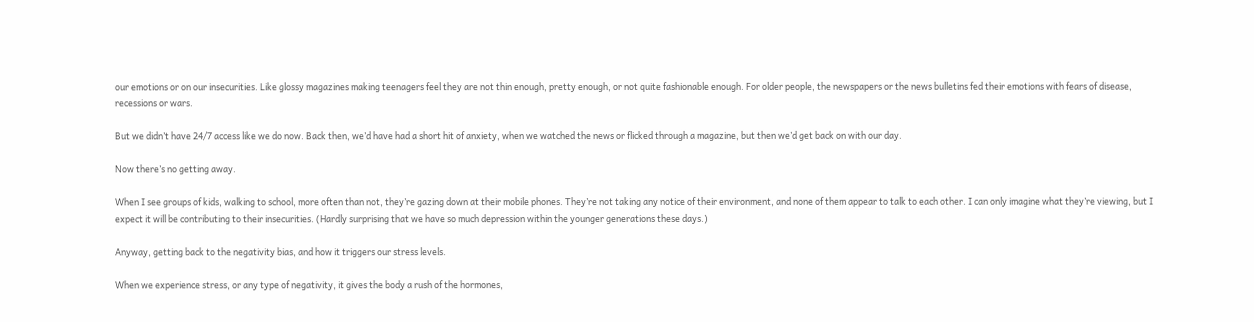our emotions or on our insecurities. Like glossy magazines making teenagers feel they are not thin enough, pretty enough, or not quite fashionable enough. For older people, the newspapers or the news bulletins fed their emotions with fears of disease, recessions or wars.

But we didn’t have 24/7 access like we do now. Back then, we’d have had a short hit of anxiety, when we watched the news or flicked through a magazine, but then we’d get back on with our day.

Now there’s no getting away.

When I see groups of kids, walking to school, more often than not, they’re gazing down at their mobile phones. They’re not taking any notice of their environment, and none of them appear to talk to each other. I can only imagine what they’re viewing, but I expect it will be contributing to their insecurities. (Hardly surprising that we have so much depression within the younger generations these days.)

Anyway, getting back to the negativity bias, and how it triggers our stress levels.

When we experience stress, or any type of negativity, it gives the body a rush of the hormones,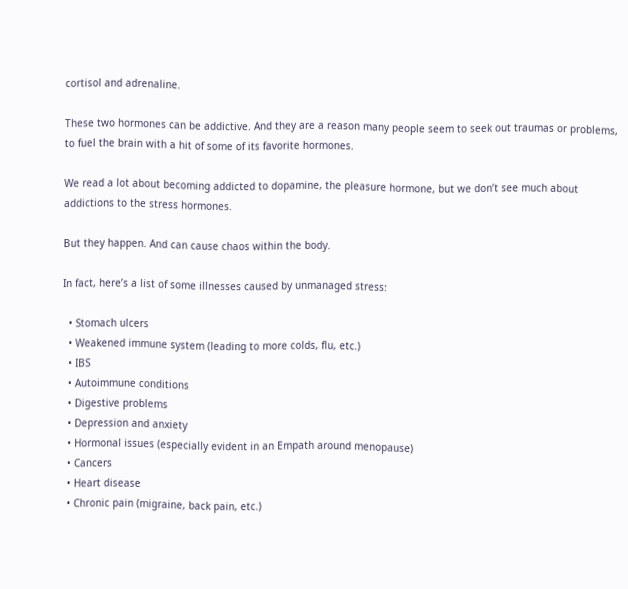cortisol and adrenaline.

These two hormones can be addictive. And they are a reason many people seem to seek out traumas or problems, to fuel the brain with a hit of some of its favorite hormones.

We read a lot about becoming addicted to dopamine, the pleasure hormone, but we don’t see much about addictions to the stress hormones.

But they happen. And can cause chaos within the body.

In fact, here’s a list of some illnesses caused by unmanaged stress:

  • Stomach ulcers
  • Weakened immune system (leading to more colds, flu, etc.)
  • IBS
  • Autoimmune conditions
  • Digestive problems
  • Depression and anxiety
  • Hormonal issues (especially evident in an Empath around menopause)
  • Cancers
  • Heart disease
  • Chronic pain (migraine, back pain, etc.)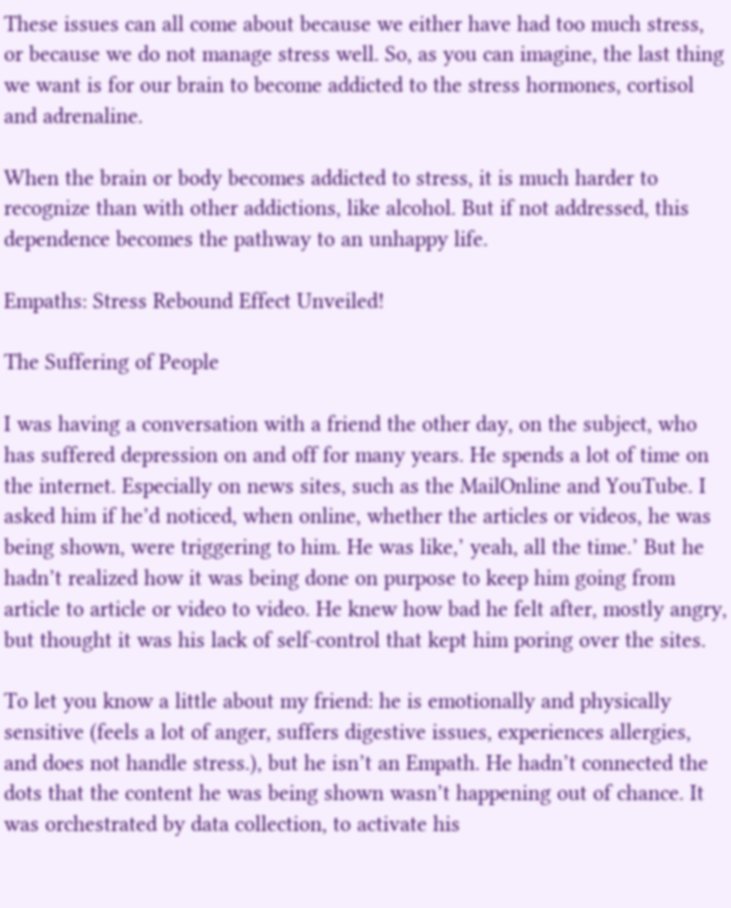These issues can all come about because we either have had too much stress, or because we do not manage stress well. So, as you can imagine, the last thing we want is for our brain to become addicted to the stress hormones, cortisol and adrenaline.

When the brain or body becomes addicted to stress, it is much harder to recognize than with other addictions, like alcohol. But if not addressed, this dependence becomes the pathway to an unhappy life.

Empaths: Stress Rebound Effect Unveiled!

The Suffering of People

I was having a conversation with a friend the other day, on the subject, who has suffered depression on and off for many years. He spends a lot of time on the internet. Especially on news sites, such as the MailOnline and YouTube. I asked him if he’d noticed, when online, whether the articles or videos, he was being shown, were triggering to him. He was like,’ yeah, all the time.’ But he hadn’t realized how it was being done on purpose to keep him going from article to article or video to video. He knew how bad he felt after, mostly angry, but thought it was his lack of self-control that kept him poring over the sites.

To let you know a little about my friend: he is emotionally and physically sensitive (feels a lot of anger, suffers digestive issues, experiences allergies, and does not handle stress.), but he isn’t an Empath. He hadn’t connected the dots that the content he was being shown wasn’t happening out of chance. It was orchestrated by data collection, to activate his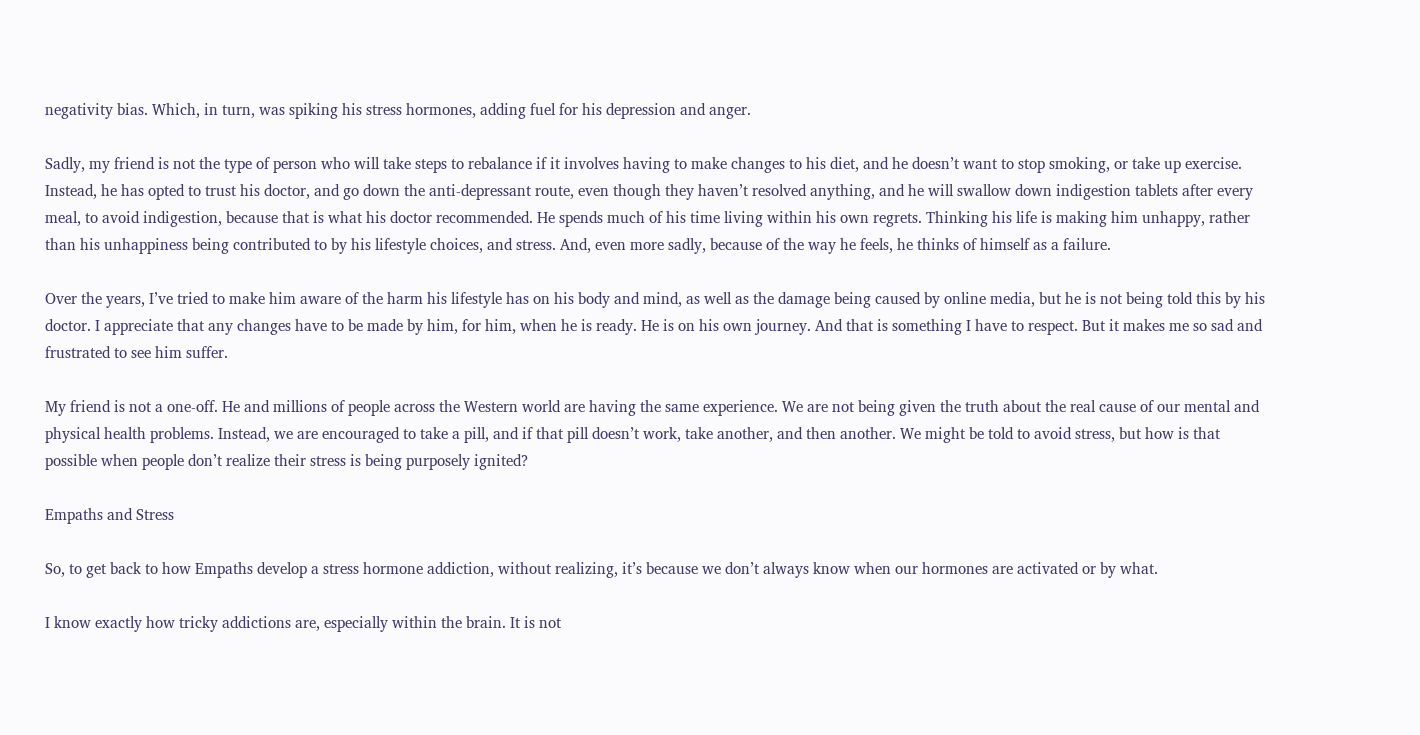negativity bias. Which, in turn, was spiking his stress hormones, adding fuel for his depression and anger.

Sadly, my friend is not the type of person who will take steps to rebalance if it involves having to make changes to his diet, and he doesn’t want to stop smoking, or take up exercise. Instead, he has opted to trust his doctor, and go down the anti-depressant route, even though they haven’t resolved anything, and he will swallow down indigestion tablets after every meal, to avoid indigestion, because that is what his doctor recommended. He spends much of his time living within his own regrets. Thinking his life is making him unhappy, rather than his unhappiness being contributed to by his lifestyle choices, and stress. And, even more sadly, because of the way he feels, he thinks of himself as a failure.

Over the years, I’ve tried to make him aware of the harm his lifestyle has on his body and mind, as well as the damage being caused by online media, but he is not being told this by his doctor. I appreciate that any changes have to be made by him, for him, when he is ready. He is on his own journey. And that is something I have to respect. But it makes me so sad and frustrated to see him suffer.

My friend is not a one-off. He and millions of people across the Western world are having the same experience. We are not being given the truth about the real cause of our mental and physical health problems. Instead, we are encouraged to take a pill, and if that pill doesn’t work, take another, and then another. We might be told to avoid stress, but how is that possible when people don’t realize their stress is being purposely ignited?

Empaths and Stress

So, to get back to how Empaths develop a stress hormone addiction, without realizing, it’s because we don’t always know when our hormones are activated or by what.

I know exactly how tricky addictions are, especially within the brain. It is not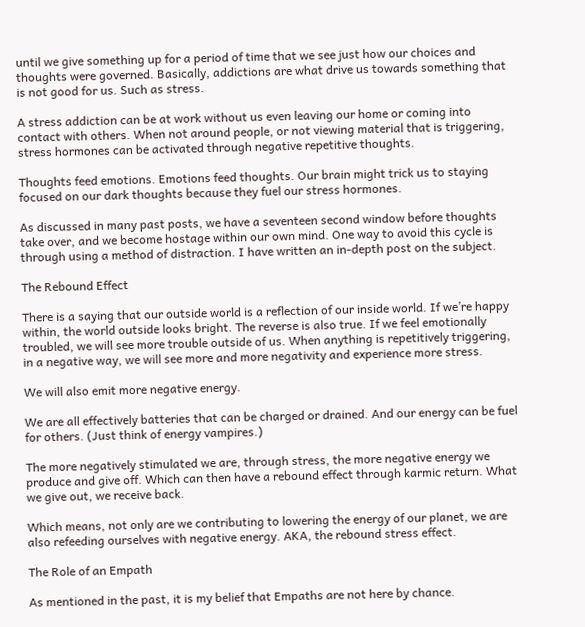until we give something up for a period of time that we see just how our choices and thoughts were governed. Basically, addictions are what drive us towards something that is not good for us. Such as stress.

A stress addiction can be at work without us even leaving our home or coming into contact with others. When not around people, or not viewing material that is triggering, stress hormones can be activated through negative repetitive thoughts.

Thoughts feed emotions. Emotions feed thoughts. Our brain might trick us to staying focused on our dark thoughts because they fuel our stress hormones.

As discussed in many past posts, we have a seventeen second window before thoughts take over, and we become hostage within our own mind. One way to avoid this cycle is through using a method of distraction. I have written an in-depth post on the subject.

The Rebound Effect

There is a saying that our outside world is a reflection of our inside world. If we’re happy within, the world outside looks bright. The reverse is also true. If we feel emotionally troubled, we will see more trouble outside of us. When anything is repetitively triggering, in a negative way, we will see more and more negativity and experience more stress.

We will also emit more negative energy.

We are all effectively batteries that can be charged or drained. And our energy can be fuel for others. (Just think of energy vampires.)

The more negatively stimulated we are, through stress, the more negative energy we produce and give off. Which can then have a rebound effect through karmic return. What we give out, we receive back.

Which means, not only are we contributing to lowering the energy of our planet, we are also refeeding ourselves with negative energy. AKA, the rebound stress effect.

The Role of an Empath

As mentioned in the past, it is my belief that Empaths are not here by chance.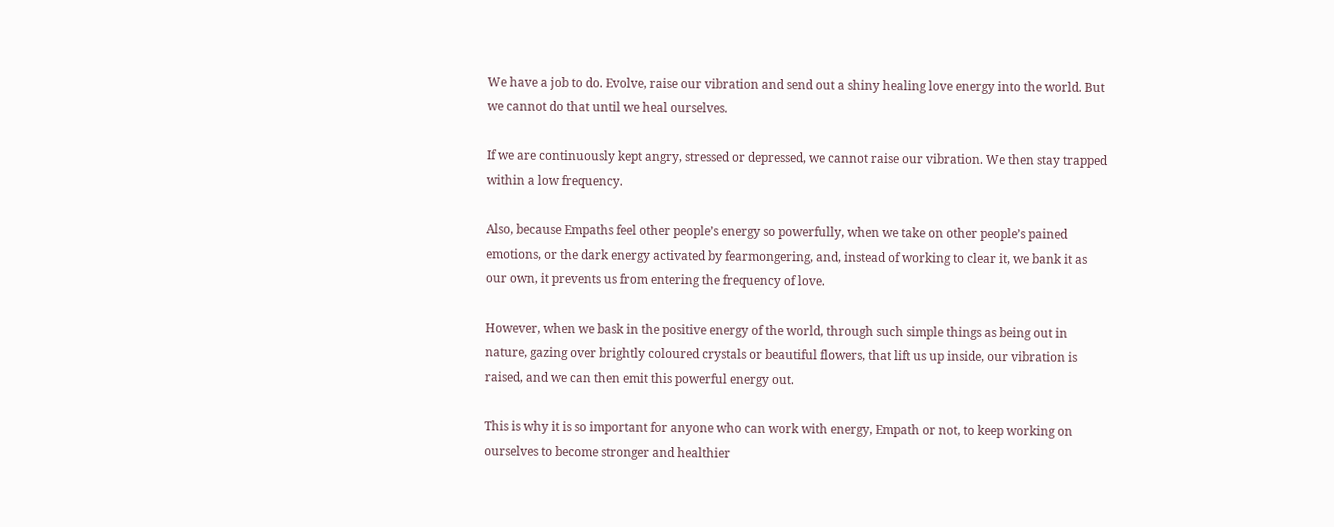We have a job to do. Evolve, raise our vibration and send out a shiny healing love energy into the world. But we cannot do that until we heal ourselves.

If we are continuously kept angry, stressed or depressed, we cannot raise our vibration. We then stay trapped within a low frequency.

Also, because Empaths feel other people’s energy so powerfully, when we take on other people’s pained emotions, or the dark energy activated by fearmongering, and, instead of working to clear it, we bank it as our own, it prevents us from entering the frequency of love.

However, when we bask in the positive energy of the world, through such simple things as being out in nature, gazing over brightly coloured crystals or beautiful flowers, that lift us up inside, our vibration is raised, and we can then emit this powerful energy out.

This is why it is so important for anyone who can work with energy, Empath or not, to keep working on ourselves to become stronger and healthier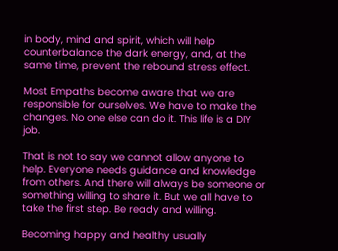in body, mind and spirit, which will help counterbalance the dark energy, and, at the same time, prevent the rebound stress effect.

Most Empaths become aware that we are responsible for ourselves. We have to make the changes. No one else can do it. This life is a DIY job.

That is not to say we cannot allow anyone to help. Everyone needs guidance and knowledge from others. And there will always be someone or something willing to share it. But we all have to take the first step. Be ready and willing.

Becoming happy and healthy usually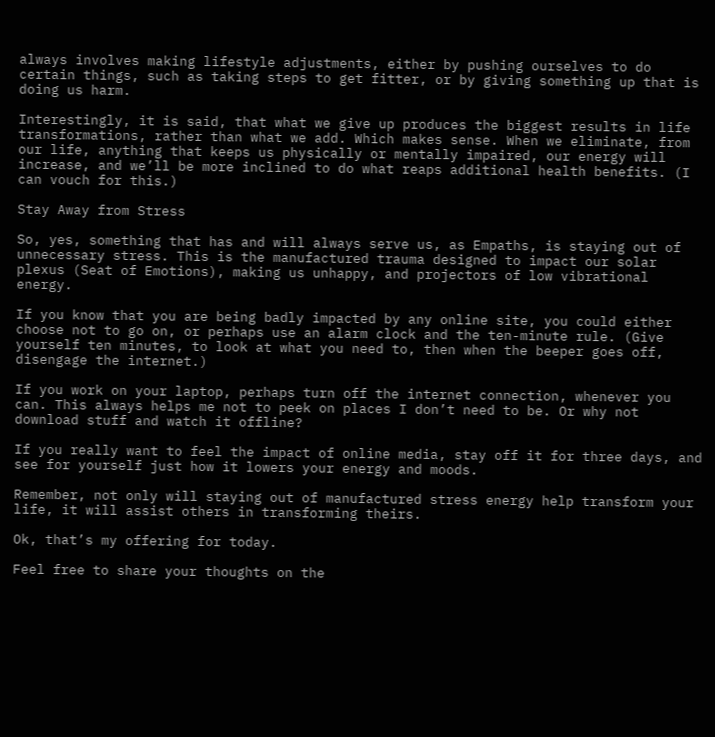always involves making lifestyle adjustments, either by pushing ourselves to do certain things, such as taking steps to get fitter, or by giving something up that is doing us harm.

Interestingly, it is said, that what we give up produces the biggest results in life transformations, rather than what we add. Which makes sense. When we eliminate, from our life, anything that keeps us physically or mentally impaired, our energy will increase, and we’ll be more inclined to do what reaps additional health benefits. (I can vouch for this.)

Stay Away from Stress

So, yes, something that has and will always serve us, as Empaths, is staying out of unnecessary stress. This is the manufactured trauma designed to impact our solar plexus (Seat of Emotions), making us unhappy, and projectors of low vibrational energy.

If you know that you are being badly impacted by any online site, you could either choose not to go on, or perhaps use an alarm clock and the ten-minute rule. (Give yourself ten minutes, to look at what you need to, then when the beeper goes off, disengage the internet.)

If you work on your laptop, perhaps turn off the internet connection, whenever you can. This always helps me not to peek on places I don’t need to be. Or why not download stuff and watch it offline?

If you really want to feel the impact of online media, stay off it for three days, and see for yourself just how it lowers your energy and moods.

Remember, not only will staying out of manufactured stress energy help transform your life, it will assist others in transforming theirs.

Ok, that’s my offering for today.

Feel free to share your thoughts on the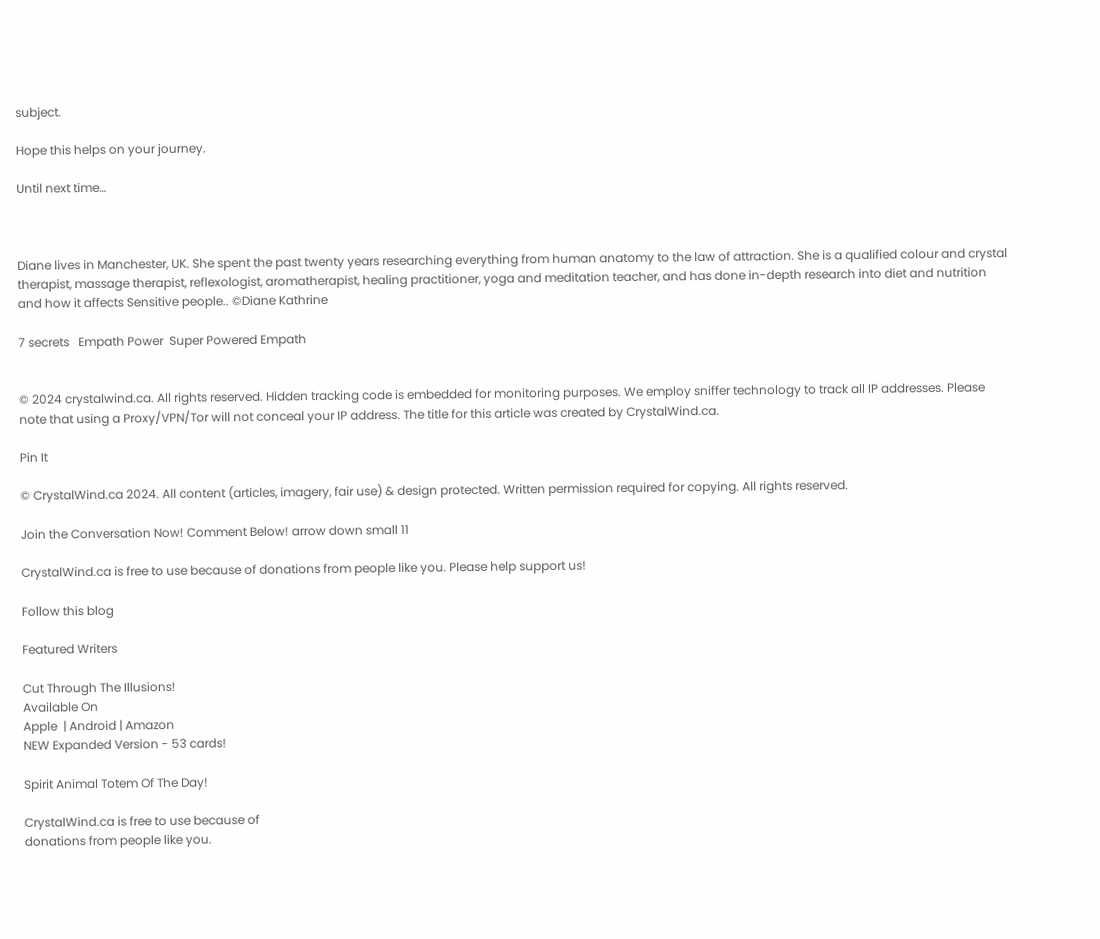subject.

Hope this helps on your journey.

Until next time…



Diane lives in Manchester, UK. She spent the past twenty years researching everything from human anatomy to the law of attraction. She is a qualified colour and crystal therapist, massage therapist, reflexologist, aromatherapist, healing practitioner, yoga and meditation teacher, and has done in-depth research into diet and nutrition and how it affects Sensitive people.. ©Diane Kathrine

7 secrets   Empath Power  Super Powered Empath


© 2024 crystalwind.ca. All rights reserved. Hidden tracking code is embedded for monitoring purposes. We employ sniffer technology to track all IP addresses. Please note that using a Proxy/VPN/Tor will not conceal your IP address. The title for this article was created by CrystalWind.ca.

Pin It

© CrystalWind.ca 2024. All content (articles, imagery, fair use) & design protected. Written permission required for copying. All rights reserved.

Join the Conversation Now! Comment Below! arrow down small 11

CrystalWind.ca is free to use because of donations from people like you. Please help support us!

Follow this blog

Featured Writers

Cut Through The Illusions!
Available On
Apple  | Android | Amazon
NEW Expanded Version - 53 cards!

Spirit Animal Totem Of The Day!

CrystalWind.ca is free to use because of
donations from people like you.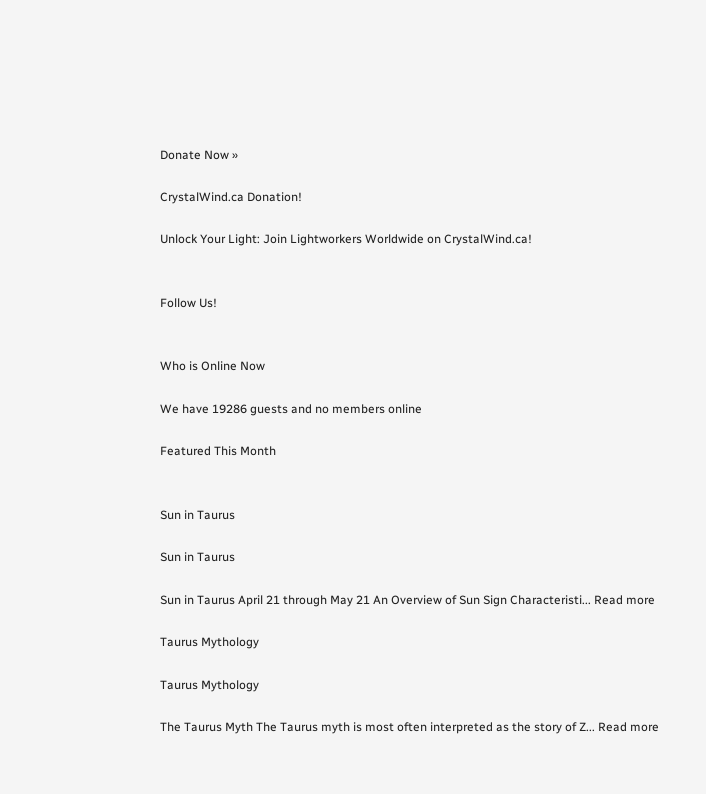Donate Now »

CrystalWind.ca Donation!

Unlock Your Light: Join Lightworkers Worldwide on CrystalWind.ca!


Follow Us!


Who is Online Now

We have 19286 guests and no members online

Featured This Month


Sun in Taurus

Sun in Taurus

Sun in Taurus April 21 through May 21 An Overview of Sun Sign Characteristi... Read more

Taurus Mythology

Taurus Mythology

The Taurus Myth The Taurus myth is most often interpreted as the story of Z... Read more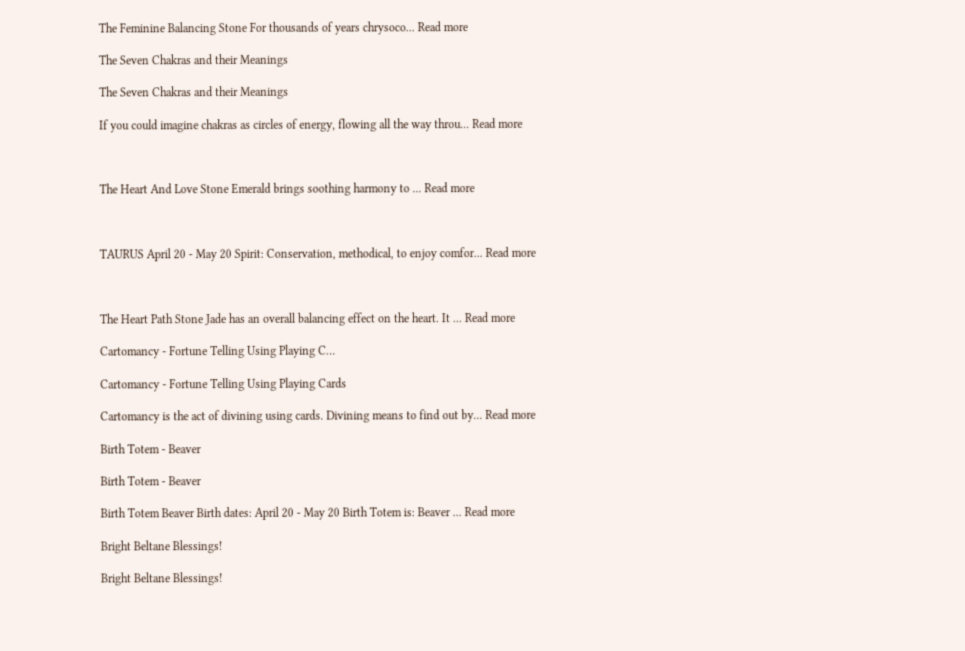The Feminine Balancing Stone For thousands of years chrysoco... Read more

The Seven Chakras and their Meanings

The Seven Chakras and their Meanings

If you could imagine chakras as circles of energy, flowing all the way throu... Read more



The Heart And Love Stone Emerald brings soothing harmony to ... Read more



TAURUS April 20 - May 20 Spirit: Conservation, methodical, to enjoy comfor... Read more



The Heart Path Stone Jade has an overall balancing effect on the heart. It ... Read more

Cartomancy - Fortune Telling Using Playing C…

Cartomancy - Fortune Telling Using Playing Cards

Cartomancy is the act of divining using cards. Divining means to find out by... Read more

Birth Totem - Beaver

Birth Totem - Beaver

Birth Totem Beaver Birth dates: April 20 - May 20 Birth Totem is: Beaver ... Read more

Bright Beltane Blessings!

Bright Beltane Blessings!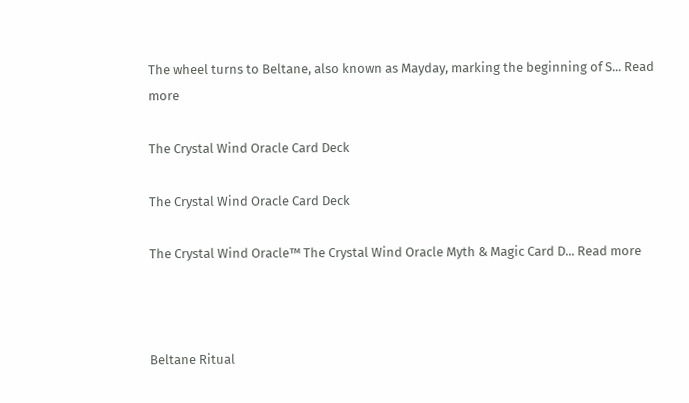The wheel turns to Beltane, also known as Mayday, marking the beginning of S... Read more

The Crystal Wind Oracle Card Deck

The Crystal Wind Oracle Card Deck

The Crystal Wind Oracle™ The Crystal Wind Oracle Myth & Magic Card D... Read more



Beltane Ritual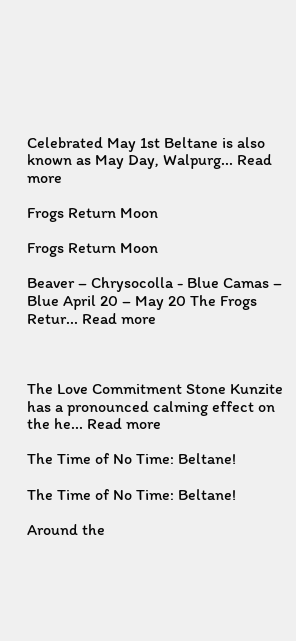Celebrated May 1st Beltane is also known as May Day, Walpurg... Read more

Frogs Return Moon

Frogs Return Moon

Beaver – Chrysocolla - Blue Camas – Blue April 20 – May 20 The Frogs Retur... Read more



The Love Commitment Stone Kunzite has a pronounced calming effect on the he... Read more

The Time of No Time: Beltane!

The Time of No Time: Beltane!

Around the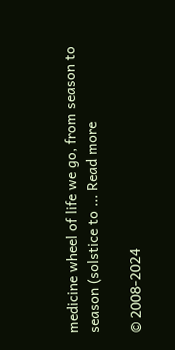medicine wheel of life we go, from season to season (solstice to ... Read more

© 2008-2024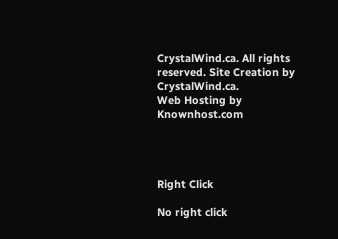CrystalWind.ca. All rights reserved. Site Creation by CrystalWind.ca.
Web Hosting by Knownhost.com




Right Click

No right click